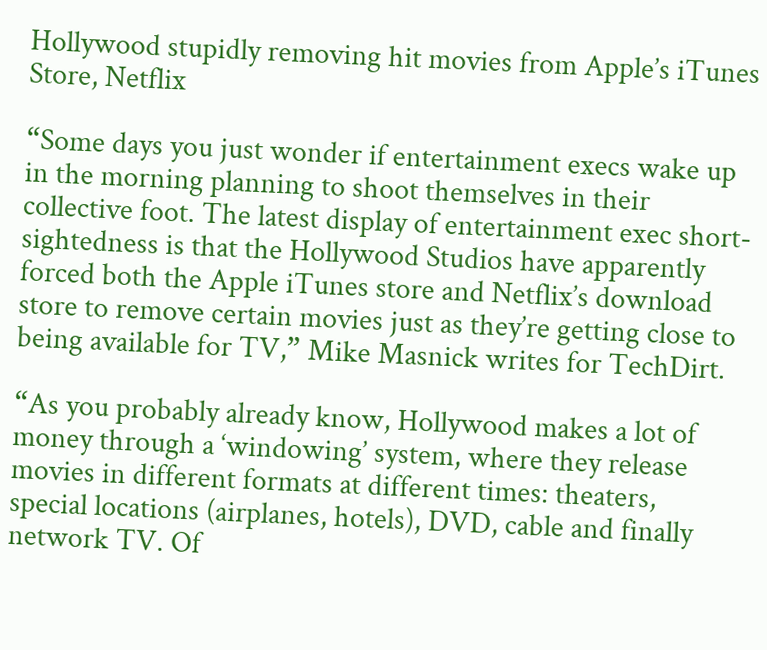Hollywood stupidly removing hit movies from Apple’s iTunes Store, Netflix

“Some days you just wonder if entertainment execs wake up in the morning planning to shoot themselves in their collective foot. The latest display of entertainment exec short-sightedness is that the Hollywood Studios have apparently forced both the Apple iTunes store and Netflix’s download store to remove certain movies just as they’re getting close to being available for TV,” Mike Masnick writes for TechDirt.

“As you probably already know, Hollywood makes a lot of money through a ‘windowing’ system, where they release movies in different formats at different times: theaters, special locations (airplanes, hotels), DVD, cable and finally network TV. Of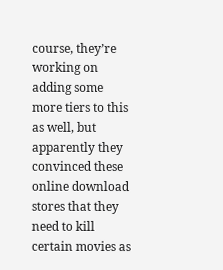course, they’re working on adding some more tiers to this as well, but apparently they convinced these online download stores that they need to kill certain movies as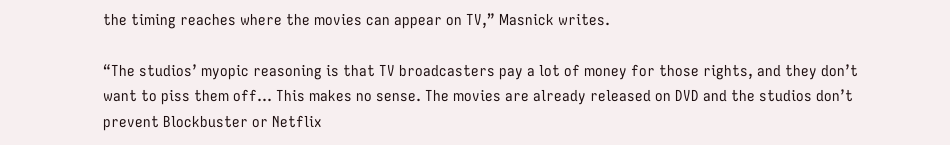the timing reaches where the movies can appear on TV,” Masnick writes.

“The studios’ myopic reasoning is that TV broadcasters pay a lot of money for those rights, and they don’t want to piss them off… This makes no sense. The movies are already released on DVD and the studios don’t prevent Blockbuster or Netflix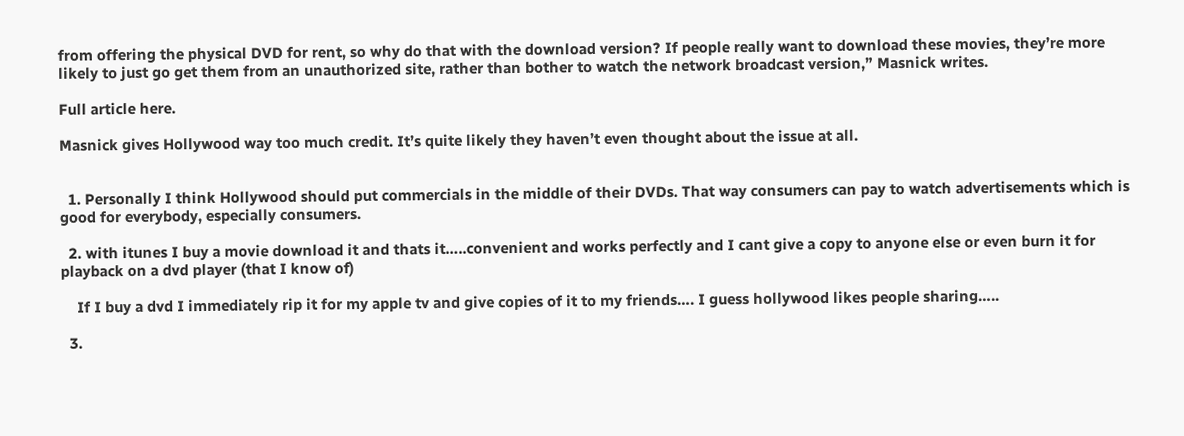from offering the physical DVD for rent, so why do that with the download version? If people really want to download these movies, they’re more likely to just go get them from an unauthorized site, rather than bother to watch the network broadcast version,” Masnick writes.

Full article here.

Masnick gives Hollywood way too much credit. It’s quite likely they haven’t even thought about the issue at all.


  1. Personally I think Hollywood should put commercials in the middle of their DVDs. That way consumers can pay to watch advertisements which is good for everybody, especially consumers.

  2. with itunes I buy a movie download it and thats it…..convenient and works perfectly and I cant give a copy to anyone else or even burn it for playback on a dvd player (that I know of)

    If I buy a dvd I immediately rip it for my apple tv and give copies of it to my friends…. I guess hollywood likes people sharing…..

  3.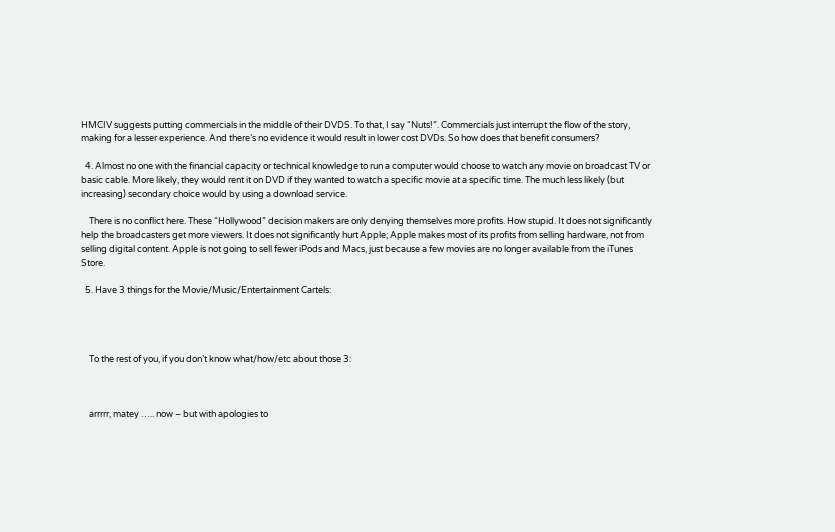HMCIV suggests putting commercials in the middle of their DVDS. To that, I say “Nuts!”. Commercials just interrupt the flow of the story, making for a lesser experience. And there’s no evidence it would result in lower cost DVDs. So how does that benefit consumers?

  4. Almost no one with the financial capacity or technical knowledge to run a computer would choose to watch any movie on broadcast TV or basic cable. More likely, they would rent it on DVD if they wanted to watch a specific movie at a specific time. The much less likely (but increasing) secondary choice would by using a download service.

    There is no conflict here. These “Hollywood” decision makers are only denying themselves more profits. How stupid. It does not significantly help the broadcasters get more viewers. It does not significantly hurt Apple; Apple makes most of its profits from selling hardware, not from selling digital content. Apple is not going to sell fewer iPods and Macs, just because a few movies are no longer available from the iTunes Store.

  5. Have 3 things for the Movie/Music/Entertainment Cartels:




    To the rest of you, if you don’t know what/how/etc about those 3:



    arrrrr, matey ….. now – but with apologies to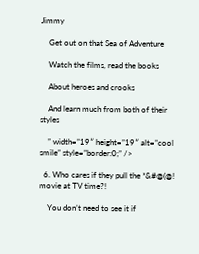Jimmy

    Get out on that Sea of Adventure

    Watch the films, read the books

    About heroes and crooks

    And learn much from both of their styles

    ” width=”19″ height=”19″ alt=”cool smile” style=”border:0;” />

  6. Who cares if they pull the *&#@(@! movie at TV time?!

    You don’t need to see it if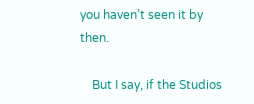you haven’t seen it by then.

    But I say, if the Studios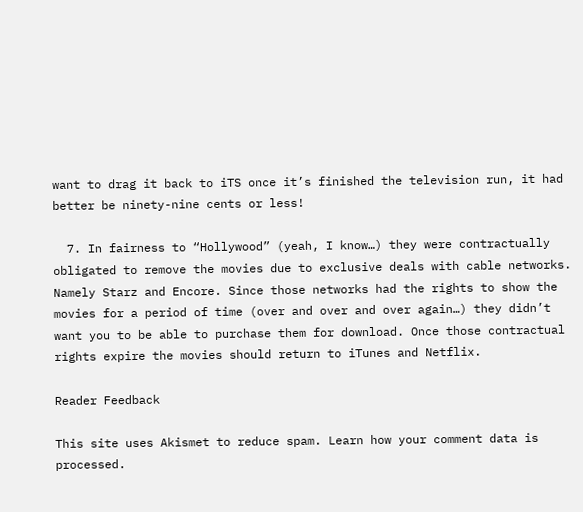want to drag it back to iTS once it’s finished the television run, it had better be ninety-nine cents or less!

  7. In fairness to “Hollywood” (yeah, I know…) they were contractually obligated to remove the movies due to exclusive deals with cable networks. Namely Starz and Encore. Since those networks had the rights to show the movies for a period of time (over and over and over again…) they didn’t want you to be able to purchase them for download. Once those contractual rights expire the movies should return to iTunes and Netflix.

Reader Feedback

This site uses Akismet to reduce spam. Learn how your comment data is processed.